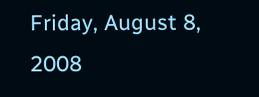Friday, August 8, 2008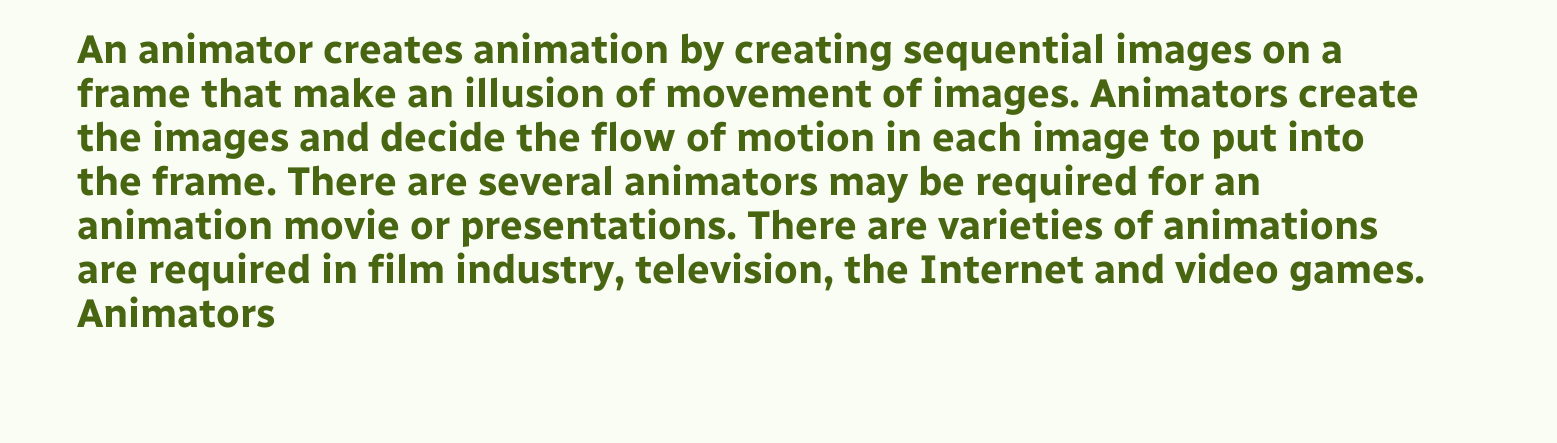An animator creates animation by creating sequential images on a frame that make an illusion of movement of images. Animators create the images and decide the flow of motion in each image to put into the frame. There are several animators may be required for an animation movie or presentations. There are varieties of animations are required in film industry, television, the Internet and video games. Animators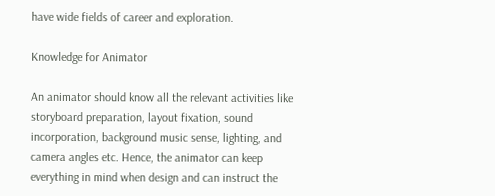have wide fields of career and exploration.

Knowledge for Animator

An animator should know all the relevant activities like storyboard preparation, layout fixation, sound incorporation, background music sense, lighting, and camera angles etc. Hence, the animator can keep everything in mind when design and can instruct the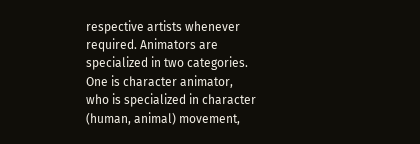respective artists whenever required. Animators are specialized in two categories. One is character animator, who is specialized in character (human, animal) movement,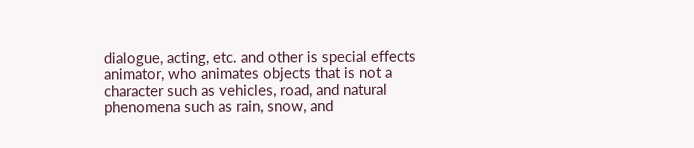dialogue, acting, etc. and other is special effects animator, who animates objects that is not a character such as vehicles, road, and natural phenomena such as rain, snow, and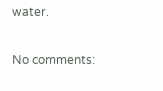water.

No comments: